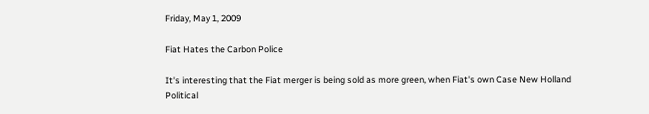Friday, May 1, 2009

Fiat Hates the Carbon Police

It's interesting that the Fiat merger is being sold as more green, when Fiat's own Case New Holland Political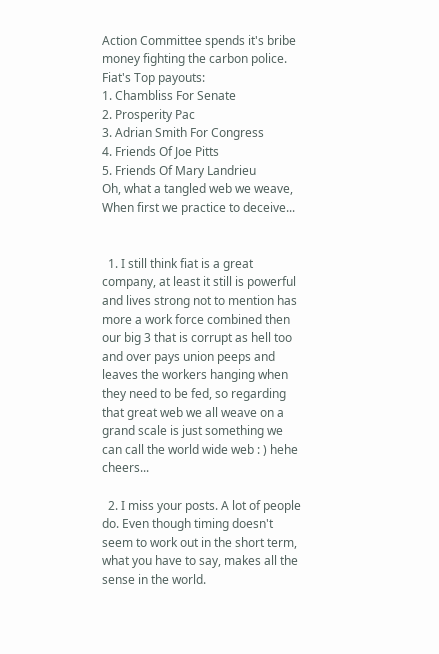Action Committee spends it's bribe money fighting the carbon police. Fiat's Top payouts:
1. Chambliss For Senate
2. Prosperity Pac
3. Adrian Smith For Congress
4. Friends Of Joe Pitts
5. Friends Of Mary Landrieu
Oh, what a tangled web we weave, When first we practice to deceive...


  1. I still think fiat is a great company, at least it still is powerful and lives strong not to mention has more a work force combined then our big 3 that is corrupt as hell too and over pays union peeps and leaves the workers hanging when they need to be fed, so regarding that great web we all weave on a grand scale is just something we can call the world wide web : ) hehe cheers...

  2. I miss your posts. A lot of people do. Even though timing doesn't seem to work out in the short term, what you have to say, makes all the sense in the world.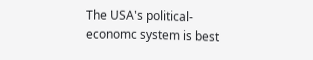The USA's political-economc system is best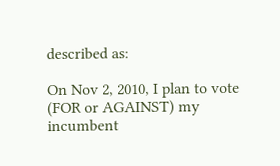described as:

On Nov 2, 2010, I plan to vote (FOR or AGAINST) my incumbent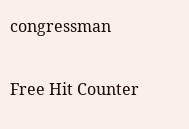congressman

Free Hit Counter